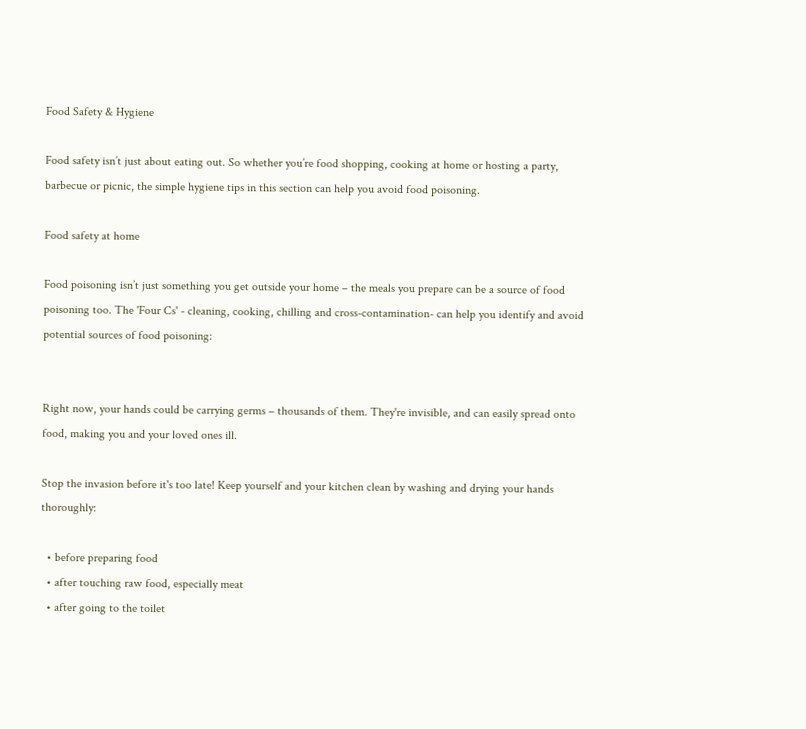Food Safety & Hygiene

Food safety isn’t just about eating out. So whether you’re food shopping, cooking at home or hosting a party, barbecue or picnic, the simple hygiene tips in this section can help you avoid food poisoning.

Food safety at home

Food poisoning isn’t just something you get outside your home – the meals you prepare can be a source of food poisoning too. The 'Four Cs' - cleaning, cooking, chilling and cross-contamination- can help you identify and avoid potential sources of food poisoning:


Right now, your hands could be carrying germs – thousands of them. They're invisible, and can easily spread onto food, making you and your loved ones ill.

Stop the invasion before it's too late! Keep yourself and your kitchen clean by washing and drying your hands thoroughly:

  • before preparing food
  • after touching raw food, especially meat
  • after going to the toilet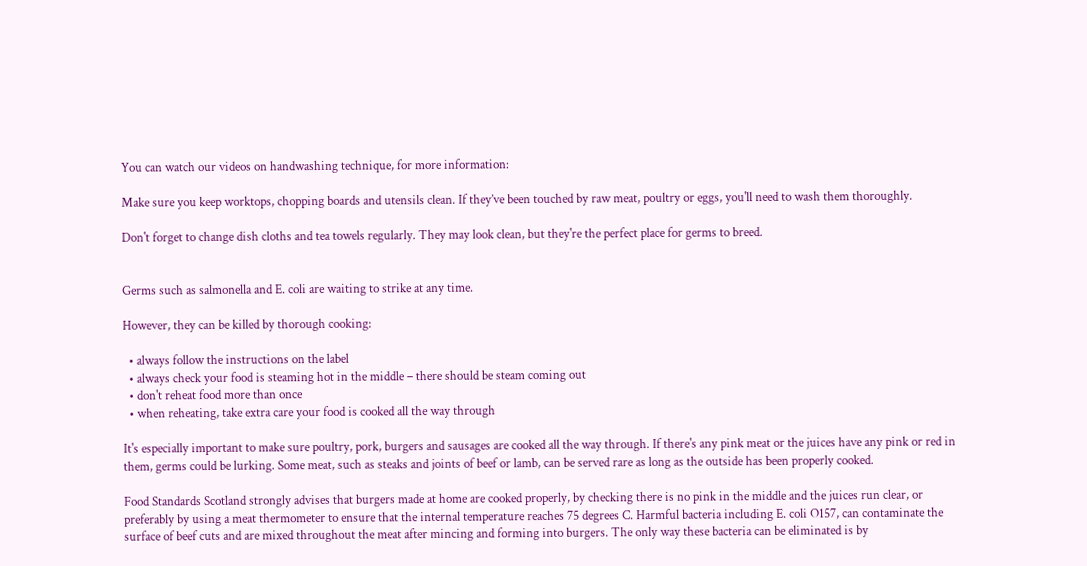You can watch our videos on handwashing technique, for more information:

Make sure you keep worktops, chopping boards and utensils clean. If they’ve been touched by raw meat, poultry or eggs, you'll need to wash them thoroughly.

Don't forget to change dish cloths and tea towels regularly. They may look clean, but they're the perfect place for germs to breed.


Germs such as salmonella and E. coli are waiting to strike at any time.

However, they can be killed by thorough cooking:

  • always follow the instructions on the label
  • always check your food is steaming hot in the middle – there should be steam coming out
  • don't reheat food more than once
  • when reheating, take extra care your food is cooked all the way through

It's especially important to make sure poultry, pork, burgers and sausages are cooked all the way through. If there's any pink meat or the juices have any pink or red in them, germs could be lurking. Some meat, such as steaks and joints of beef or lamb, can be served rare as long as the outside has been properly cooked.

Food Standards Scotland strongly advises that burgers made at home are cooked properly, by checking there is no pink in the middle and the juices run clear, or preferably by using a meat thermometer to ensure that the internal temperature reaches 75 degrees C. Harmful bacteria including E. coli O157, can contaminate the surface of beef cuts and are mixed throughout the meat after mincing and forming into burgers. The only way these bacteria can be eliminated is by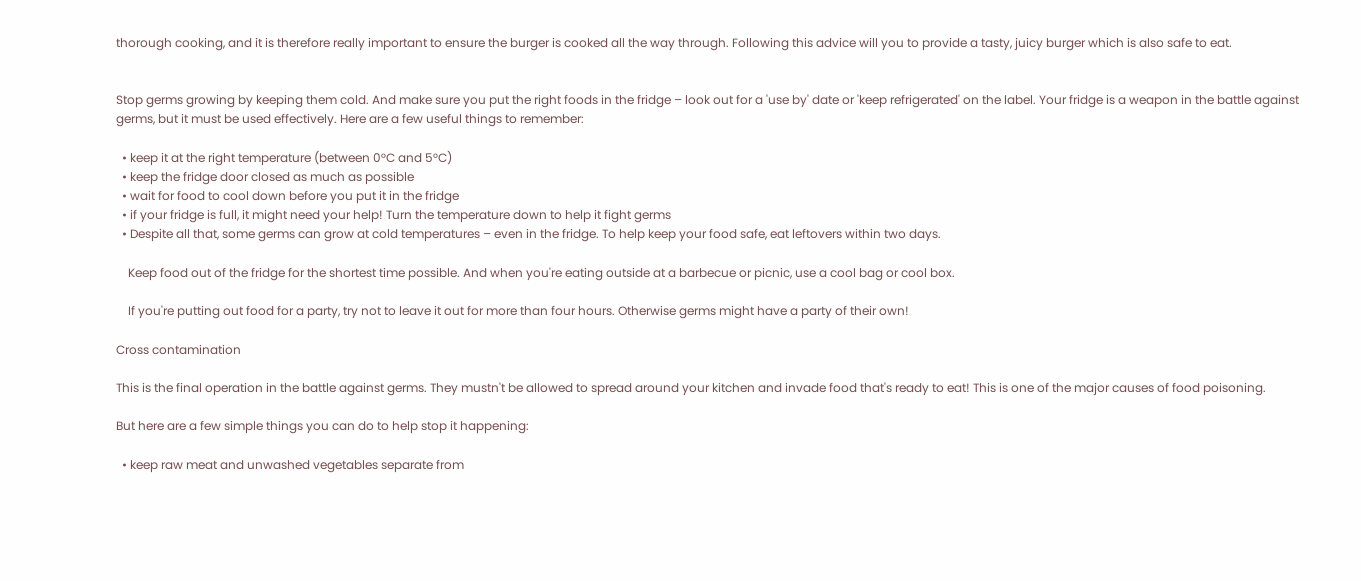thorough cooking, and it is therefore really important to ensure the burger is cooked all the way through. Following this advice will you to provide a tasty, juicy burger which is also safe to eat.


Stop germs growing by keeping them cold. And make sure you put the right foods in the fridge – look out for a 'use by' date or 'keep refrigerated' on the label. Your fridge is a weapon in the battle against germs, but it must be used effectively. Here are a few useful things to remember:

  • keep it at the right temperature (between 0°C and 5°C)
  • keep the fridge door closed as much as possible
  • wait for food to cool down before you put it in the fridge
  • if your fridge is full, it might need your help! Turn the temperature down to help it fight germs
  • Despite all that, some germs can grow at cold temperatures – even in the fridge. To help keep your food safe, eat leftovers within two days.

    Keep food out of the fridge for the shortest time possible. And when you're eating outside at a barbecue or picnic, use a cool bag or cool box.

    If you're putting out food for a party, try not to leave it out for more than four hours. Otherwise germs might have a party of their own!

Cross contamination

This is the final operation in the battle against germs. They mustn't be allowed to spread around your kitchen and invade food that's ready to eat! This is one of the major causes of food poisoning.

But here are a few simple things you can do to help stop it happening:

  • keep raw meat and unwashed vegetables separate from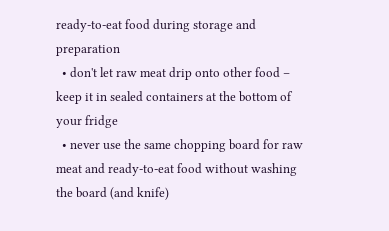ready-to-eat food during storage and preparation
  • don't let raw meat drip onto other food – keep it in sealed containers at the bottom of your fridge
  • never use the same chopping board for raw meat and ready-to-eat food without washing the board (and knife)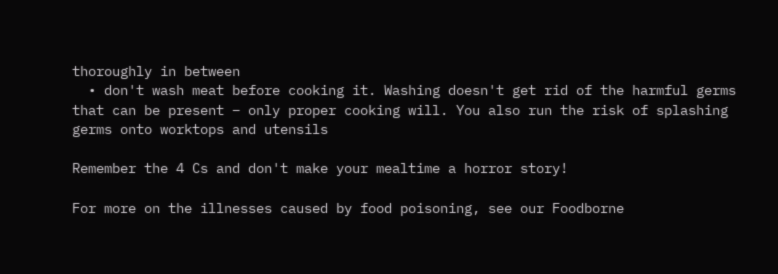thoroughly in between
  • don't wash meat before cooking it. Washing doesn't get rid of the harmful germs that can be present – only proper cooking will. You also run the risk of splashing germs onto worktops and utensils

Remember the 4 Cs and don't make your mealtime a horror story!

For more on the illnesses caused by food poisoning, see our Foodborne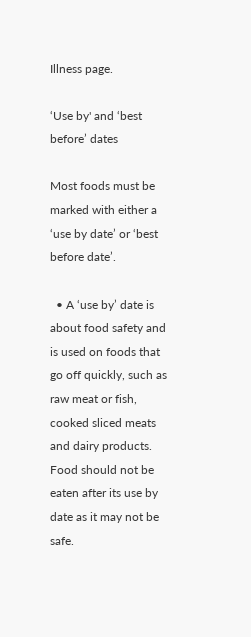Illness page.

‘Use by' and ‘best before’ dates

Most foods must be marked with either a ‘use by date’ or ‘best before date’.

  • A ‘use by’ date is about food safety and is used on foods that go off quickly, such as raw meat or fish, cooked sliced meats and dairy products. Food should not be eaten after its use by date as it may not be safe.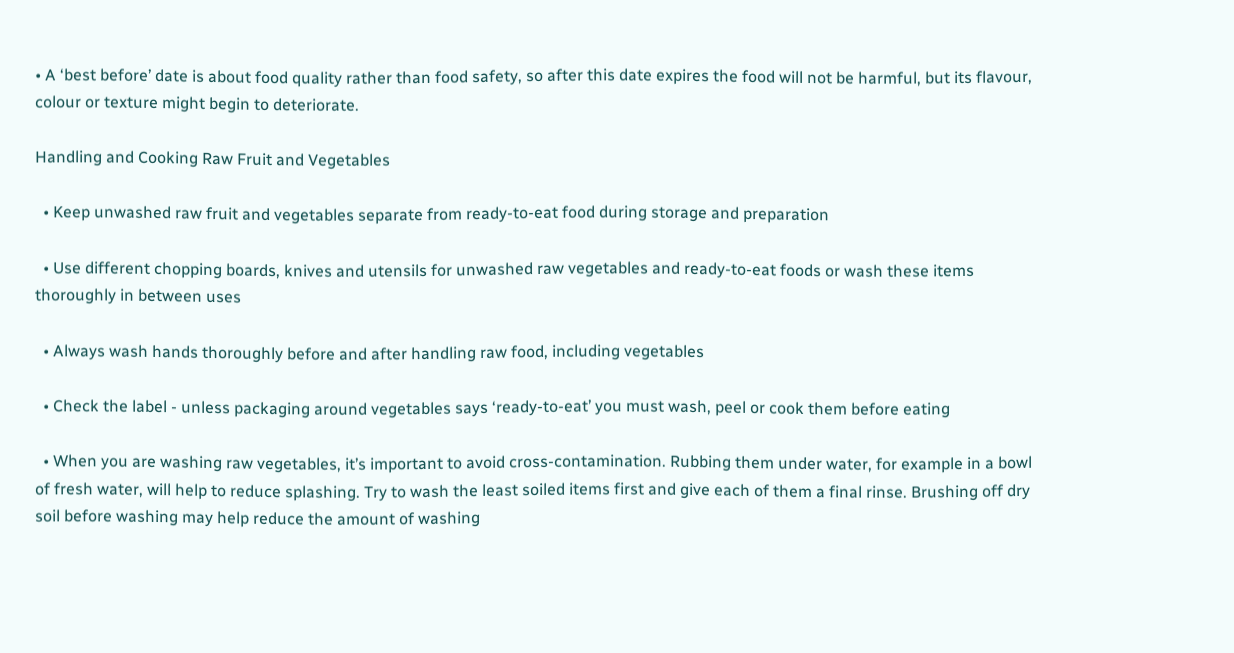• A ‘best before’ date is about food quality rather than food safety, so after this date expires the food will not be harmful, but its flavour, colour or texture might begin to deteriorate.

Handling and Cooking Raw Fruit and Vegetables

  • Keep unwashed raw fruit and vegetables separate from ready-to-eat food during storage and preparation

  • Use different chopping boards, knives and utensils for unwashed raw vegetables and ready-to-eat foods or wash these items thoroughly in between uses

  • Always wash hands thoroughly before and after handling raw food, including vegetables

  • Check the label - unless packaging around vegetables says ‘ready-to-eat’ you must wash, peel or cook them before eating

  • When you are washing raw vegetables, it’s important to avoid cross-contamination. Rubbing them under water, for example in a bowl of fresh water, will help to reduce splashing. Try to wash the least soiled items first and give each of them a final rinse. Brushing off dry soil before washing may help reduce the amount of washing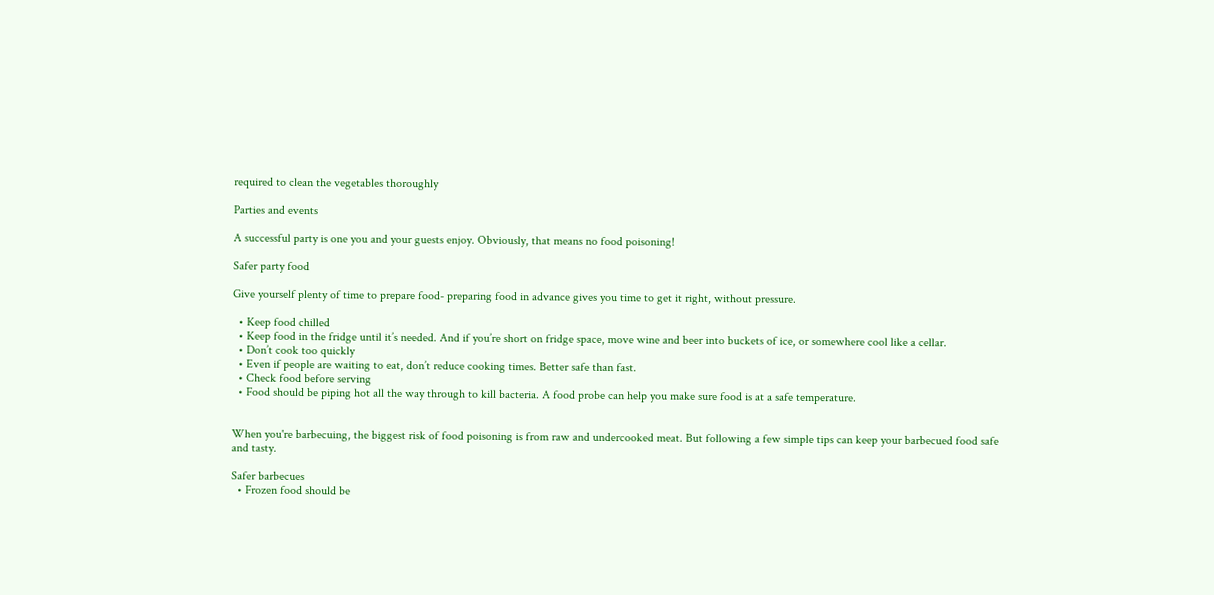required to clean the vegetables thoroughly

Parties and events

A successful party is one you and your guests enjoy. Obviously, that means no food poisoning!

Safer party food

Give yourself plenty of time to prepare food- preparing food in advance gives you time to get it right, without pressure.

  • Keep food chilled
  • Keep food in the fridge until it’s needed. And if you’re short on fridge space, move wine and beer into buckets of ice, or somewhere cool like a cellar.
  • Don’t cook too quickly
  • Even if people are waiting to eat, don’t reduce cooking times. Better safe than fast.
  • Check food before serving
  • Food should be piping hot all the way through to kill bacteria. A food probe can help you make sure food is at a safe temperature.


When you're barbecuing, the biggest risk of food poisoning is from raw and undercooked meat. But following a few simple tips can keep your barbecued food safe and tasty.

Safer barbecues
  • Frozen food should be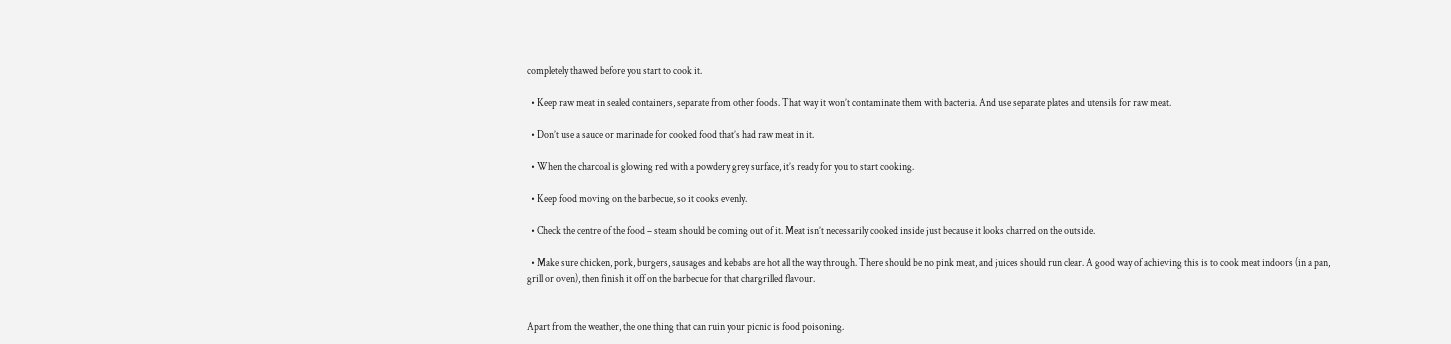completely thawed before you start to cook it.

  • Keep raw meat in sealed containers, separate from other foods. That way it won’t contaminate them with bacteria. And use separate plates and utensils for raw meat.

  • Don’t use a sauce or marinade for cooked food that’s had raw meat in it.

  • When the charcoal is glowing red with a powdery grey surface, it’s ready for you to start cooking.

  • Keep food moving on the barbecue, so it cooks evenly.

  • Check the centre of the food – steam should be coming out of it. Meat isn’t necessarily cooked inside just because it looks charred on the outside.

  • Make sure chicken, pork, burgers, sausages and kebabs are hot all the way through. There should be no pink meat, and juices should run clear. A good way of achieving this is to cook meat indoors (in a pan, grill or oven), then finish it off on the barbecue for that chargrilled flavour.


Apart from the weather, the one thing that can ruin your picnic is food poisoning.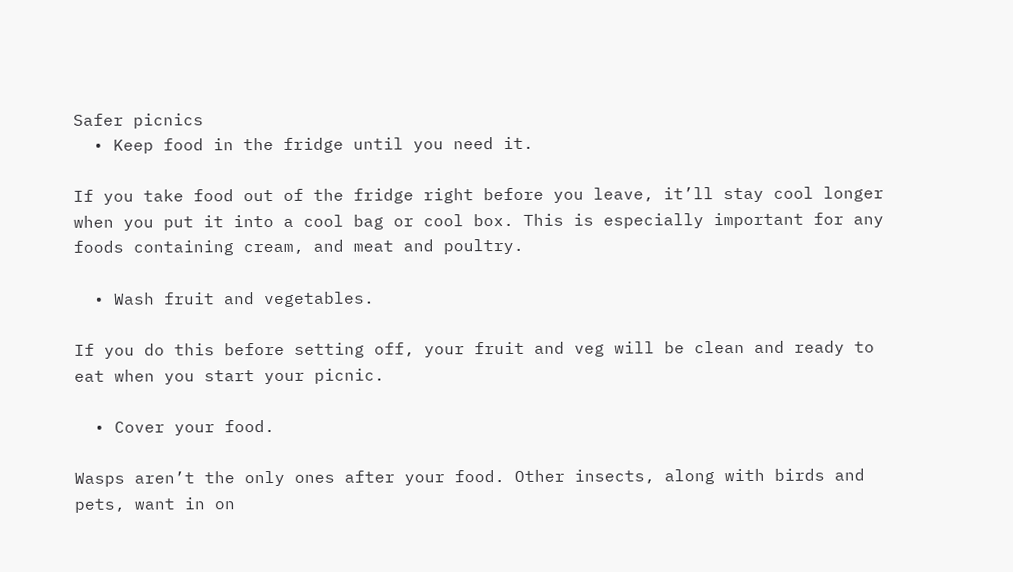Safer picnics
  • Keep food in the fridge until you need it.

If you take food out of the fridge right before you leave, it’ll stay cool longer when you put it into a cool bag or cool box. This is especially important for any foods containing cream, and meat and poultry.

  • Wash fruit and vegetables.

If you do this before setting off, your fruit and veg will be clean and ready to eat when you start your picnic.

  • Cover your food.

Wasps aren’t the only ones after your food. Other insects, along with birds and pets, want in on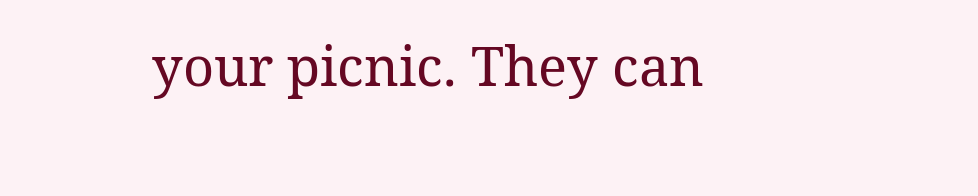your picnic. They can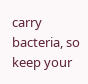carry bacteria, so keep your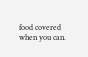food covered when you can.